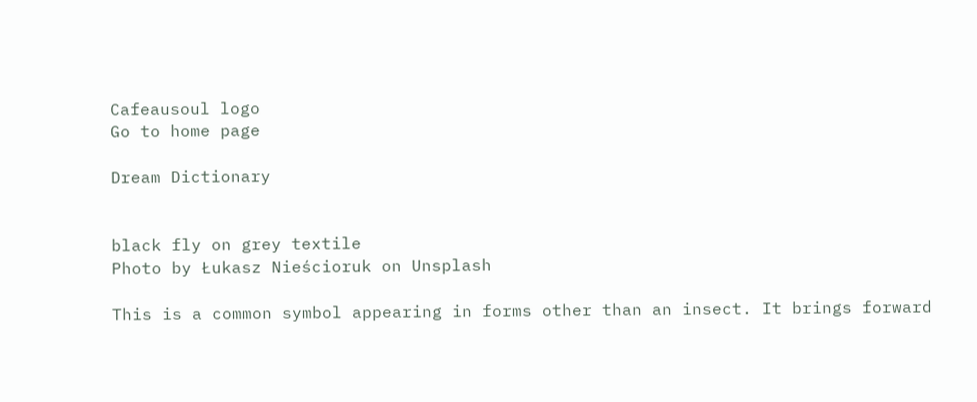Cafeausoul logo
Go to home page

Dream Dictionary


black fly on grey textile
Photo by Łukasz Nieścioruk on Unsplash

This is a common symbol appearing in forms other than an insect. It brings forward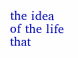the idea of the life that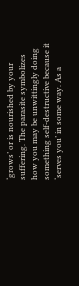‘grows’ or is nourished by your suffering. The parasite symbolizes how you may be unwittingly doing something self-destructive because it ‘serves you’ in some way. As a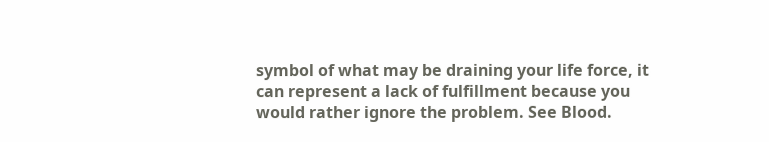symbol of what may be draining your life force, it can represent a lack of fulfillment because you would rather ignore the problem. See Blood.